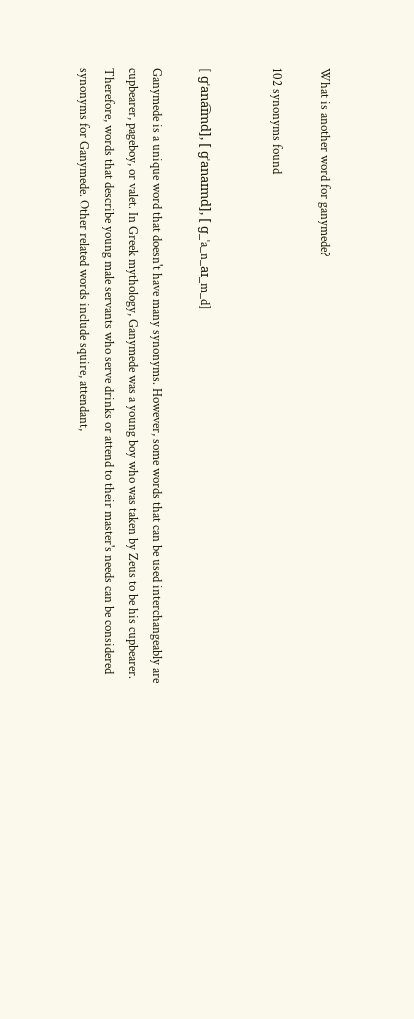What is another word for ganymede?

102 synonyms found


[ ɡˈana͡ɪmd], [ ɡˈanaɪmd], [ ɡ_ˈa_n_aɪ_m_d]

Ganymede is a unique word that doesn't have many synonyms. However, some words that can be used interchangeably are cupbearer, pageboy, or valet. In Greek mythology, Ganymede was a young boy who was taken by Zeus to be his cupbearer. Therefore, words that describe young male servants who serve drinks or attend to their master's needs can be considered synonyms for Ganymede. Other related words include squire, attendant,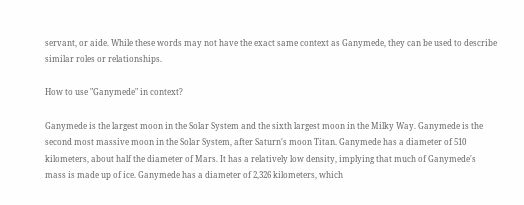servant, or aide. While these words may not have the exact same context as Ganymede, they can be used to describe similar roles or relationships.

How to use "Ganymede" in context?

Ganymede is the largest moon in the Solar System and the sixth largest moon in the Milky Way. Ganymede is the second most massive moon in the Solar System, after Saturn's moon Titan. Ganymede has a diameter of 510 kilometers, about half the diameter of Mars. It has a relatively low density, implying that much of Ganymede's mass is made up of ice. Ganymede has a diameter of 2,326 kilometers, which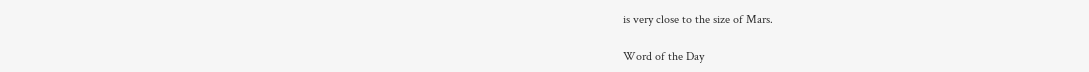is very close to the size of Mars.

Word of the Day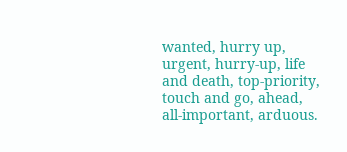wanted, hurry up, urgent, hurry-up, life and death, top-priority, touch and go, ahead, all-important, arduous.